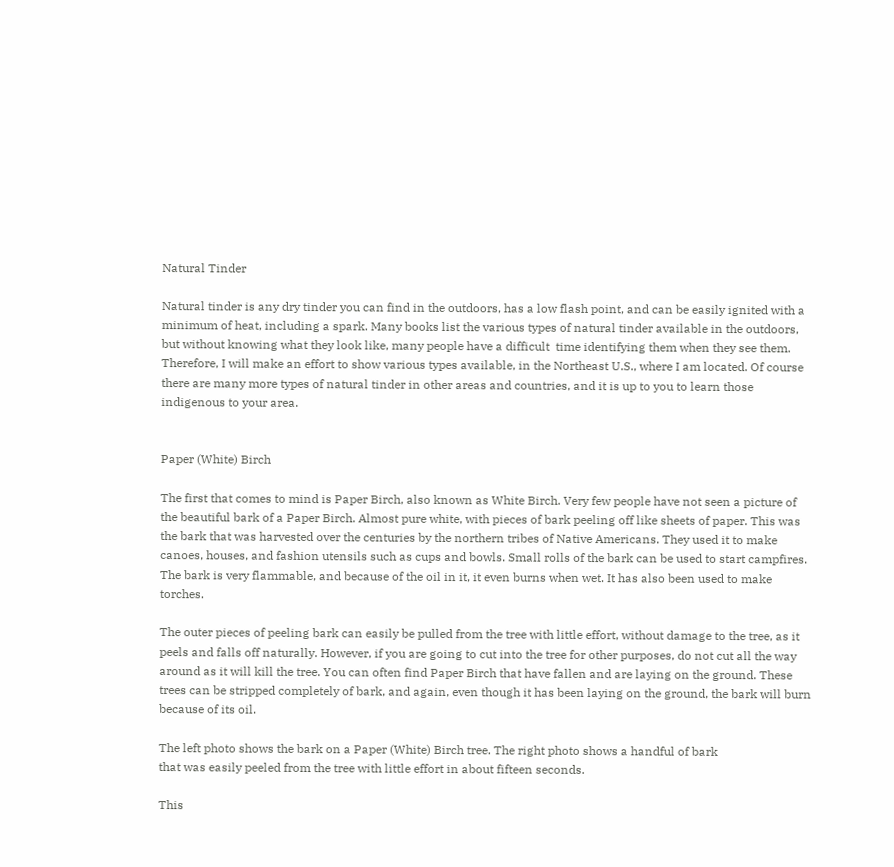Natural Tinder

Natural tinder is any dry tinder you can find in the outdoors, has a low flash point, and can be easily ignited with a minimum of heat, including a spark. Many books list the various types of natural tinder available in the outdoors, but without knowing what they look like, many people have a difficult  time identifying them when they see them. Therefore, I will make an effort to show various types available, in the Northeast U.S., where I am located. Of course there are many more types of natural tinder in other areas and countries, and it is up to you to learn those indigenous to your area.


Paper (White) Birch

The first that comes to mind is Paper Birch, also known as White Birch. Very few people have not seen a picture of the beautiful bark of a Paper Birch. Almost pure white, with pieces of bark peeling off like sheets of paper. This was the bark that was harvested over the centuries by the northern tribes of Native Americans. They used it to make canoes, houses, and fashion utensils such as cups and bowls. Small rolls of the bark can be used to start campfires. The bark is very flammable, and because of the oil in it, it even burns when wet. It has also been used to make torches.

The outer pieces of peeling bark can easily be pulled from the tree with little effort, without damage to the tree, as it peels and falls off naturally. However, if you are going to cut into the tree for other purposes, do not cut all the way around as it will kill the tree. You can often find Paper Birch that have fallen and are laying on the ground. These trees can be stripped completely of bark, and again, even though it has been laying on the ground, the bark will burn because of its oil.

The left photo shows the bark on a Paper (White) Birch tree. The right photo shows a handful of bark
that was easily peeled from the tree with little effort in about fifteen seconds.

This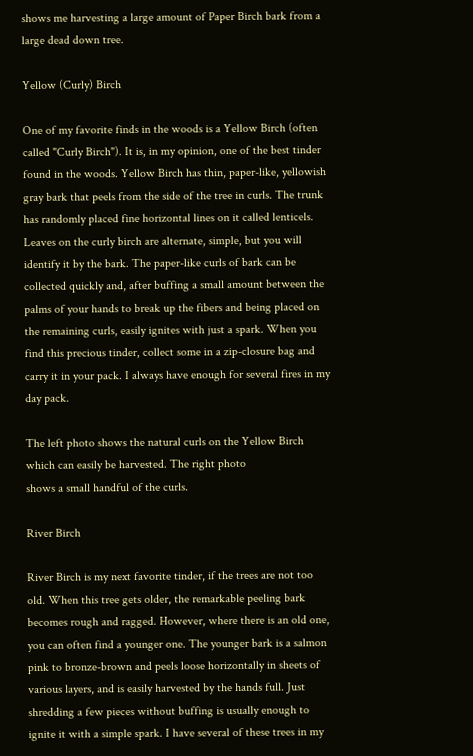shows me harvesting a large amount of Paper Birch bark from a large dead down tree.

Yellow (Curly) Birch

One of my favorite finds in the woods is a Yellow Birch (often called "Curly Birch"). It is, in my opinion, one of the best tinder found in the woods. Yellow Birch has thin, paper-like, yellowish gray bark that peels from the side of the tree in curls. The trunk has randomly placed fine horizontal lines on it called lenticels. Leaves on the curly birch are alternate, simple, but you will identify it by the bark. The paper-like curls of bark can be collected quickly and, after buffing a small amount between the palms of your hands to break up the fibers and being placed on the remaining curls, easily ignites with just a spark. When you find this precious tinder, collect some in a zip-closure bag and carry it in your pack. I always have enough for several fires in my day pack.

The left photo shows the natural curls on the Yellow Birch which can easily be harvested. The right photo
shows a small handful of the curls.

River Birch

River Birch is my next favorite tinder, if the trees are not too old. When this tree gets older, the remarkable peeling bark becomes rough and ragged. However, where there is an old one, you can often find a younger one. The younger bark is a salmon pink to bronze-brown and peels loose horizontally in sheets of various layers, and is easily harvested by the hands full. Just shredding a few pieces without buffing is usually enough to ignite it with a simple spark. I have several of these trees in my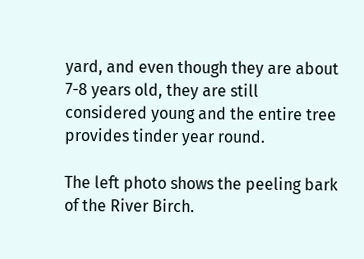yard, and even though they are about 7-8 years old, they are still considered young and the entire tree provides tinder year round.

The left photo shows the peeling bark of the River Birch.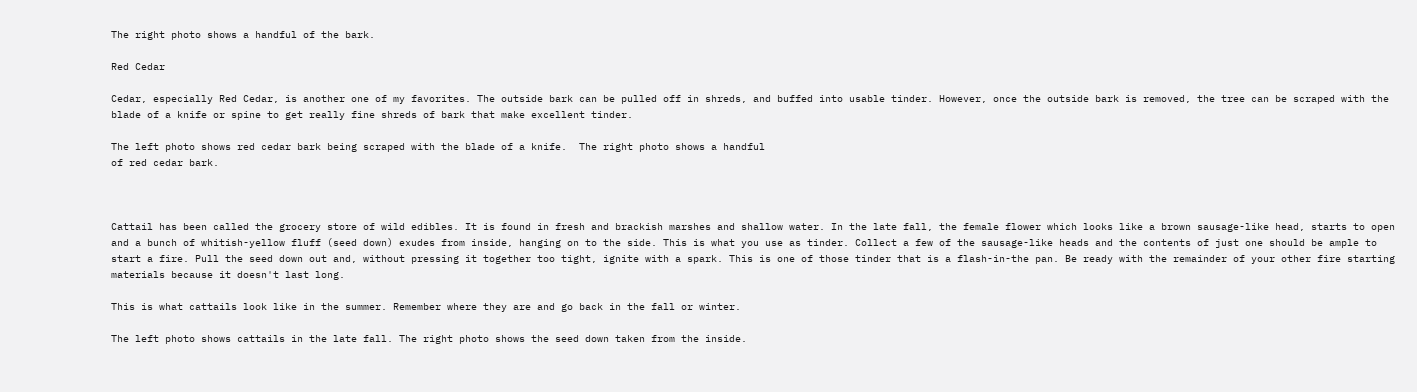The right photo shows a handful of the bark.

Red Cedar

Cedar, especially Red Cedar, is another one of my favorites. The outside bark can be pulled off in shreds, and buffed into usable tinder. However, once the outside bark is removed, the tree can be scraped with the blade of a knife or spine to get really fine shreds of bark that make excellent tinder.

The left photo shows red cedar bark being scraped with the blade of a knife.  The right photo shows a handful
of red cedar bark.



Cattail has been called the grocery store of wild edibles. It is found in fresh and brackish marshes and shallow water. In the late fall, the female flower which looks like a brown sausage-like head, starts to open and a bunch of whitish-yellow fluff (seed down) exudes from inside, hanging on to the side. This is what you use as tinder. Collect a few of the sausage-like heads and the contents of just one should be ample to start a fire. Pull the seed down out and, without pressing it together too tight, ignite with a spark. This is one of those tinder that is a flash-in-the pan. Be ready with the remainder of your other fire starting materials because it doesn't last long.

This is what cattails look like in the summer. Remember where they are and go back in the fall or winter.

The left photo shows cattails in the late fall. The right photo shows the seed down taken from the inside.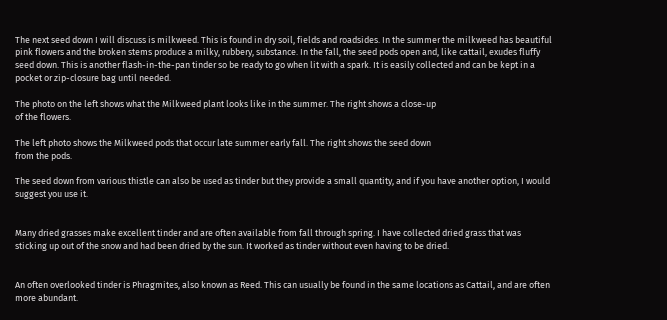The next seed down I will discuss is milkweed. This is found in dry soil, fields and roadsides. In the summer the milkweed has beautiful pink flowers and the broken stems produce a milky, rubbery, substance. In the fall, the seed pods open and, like cattail, exudes fluffy seed down. This is another flash-in-the-pan tinder so be ready to go when lit with a spark. It is easily collected and can be kept in a pocket or zip-closure bag until needed.

The photo on the left shows what the Milkweed plant looks like in the summer. The right shows a close-up
of the flowers.

The left photo shows the Milkweed pods that occur late summer early fall. The right shows the seed down
from the pods.

The seed down from various thistle can also be used as tinder but they provide a small quantity, and if you have another option, I would suggest you use it.


Many dried grasses make excellent tinder and are often available from fall through spring. I have collected dried grass that was sticking up out of the snow and had been dried by the sun. It worked as tinder without even having to be dried.


An often overlooked tinder is Phragmites, also known as Reed. This can usually be found in the same locations as Cattail, and are often more abundant.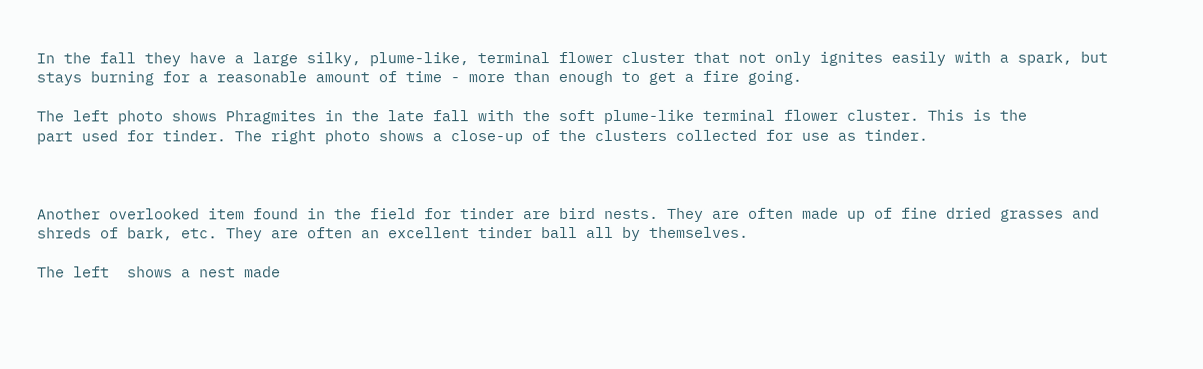In the fall they have a large silky, plume-like, terminal flower cluster that not only ignites easily with a spark, but stays burning for a reasonable amount of time - more than enough to get a fire going.

The left photo shows Phragmites in the late fall with the soft plume-like terminal flower cluster. This is the
part used for tinder. The right photo shows a close-up of the clusters collected for use as tinder.



Another overlooked item found in the field for tinder are bird nests. They are often made up of fine dried grasses and shreds of bark, etc. They are often an excellent tinder ball all by themselves.

The left  shows a nest made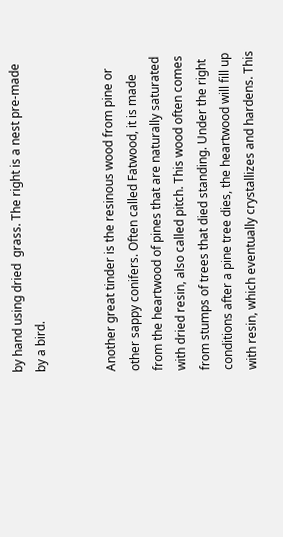by hand using dried  grass. The right is a nest pre-made by a bird.


Another great tinder is the resinous wood from pine or other sappy conifers. Often called Fatwood, it is made from the heartwood of pines that are naturally saturated with dried resin, also called pitch. This wood often comes from stumps of trees that died standing. Under the right conditions after a pine tree dies, the heartwood will fill up with resin, which eventually crystallizes and hardens. This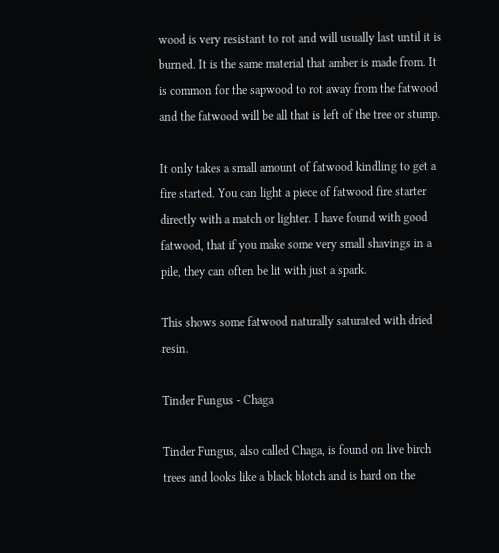wood is very resistant to rot and will usually last until it is burned. It is the same material that amber is made from. It is common for the sapwood to rot away from the fatwood and the fatwood will be all that is left of the tree or stump.

It only takes a small amount of fatwood kindling to get a fire started. You can light a piece of fatwood fire starter directly with a match or lighter. I have found with good fatwood, that if you make some very small shavings in a pile, they can often be lit with just a spark.

This shows some fatwood naturally saturated with dried resin.

Tinder Fungus - Chaga

Tinder Fungus, also called Chaga, is found on live birch trees and looks like a black blotch and is hard on the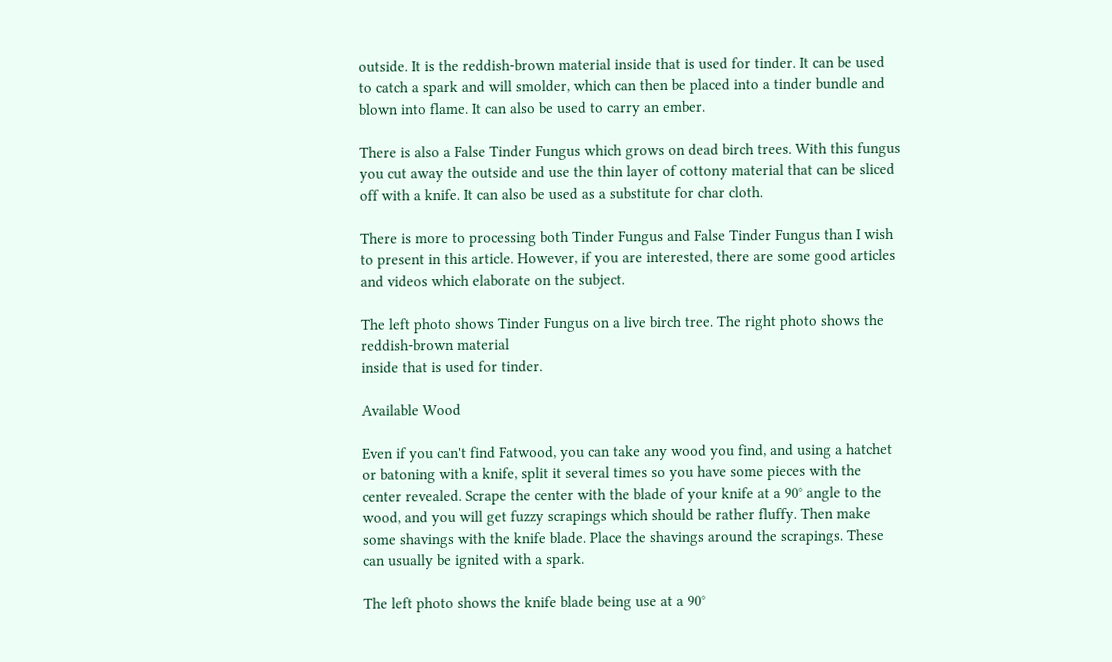outside. It is the reddish-brown material inside that is used for tinder. It can be used to catch a spark and will smolder, which can then be placed into a tinder bundle and blown into flame. It can also be used to carry an ember.

There is also a False Tinder Fungus which grows on dead birch trees. With this fungus you cut away the outside and use the thin layer of cottony material that can be sliced off with a knife. It can also be used as a substitute for char cloth.

There is more to processing both Tinder Fungus and False Tinder Fungus than I wish to present in this article. However, if you are interested, there are some good articles and videos which elaborate on the subject.

The left photo shows Tinder Fungus on a live birch tree. The right photo shows the reddish-brown material
inside that is used for tinder.

Available Wood

Even if you can't find Fatwood, you can take any wood you find, and using a hatchet or batoning with a knife, split it several times so you have some pieces with the center revealed. Scrape the center with the blade of your knife at a 90° angle to the wood, and you will get fuzzy scrapings which should be rather fluffy. Then make some shavings with the knife blade. Place the shavings around the scrapings. These can usually be ignited with a spark.

The left photo shows the knife blade being use at a 90°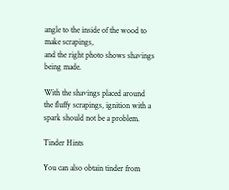angle to the inside of the wood to make scrapings,
and the right photo shows shavings being made.

With the shavings placed around the fluffy scrapings, ignition with a spark should not be a problem.

Tinder Hints

You can also obtain tinder from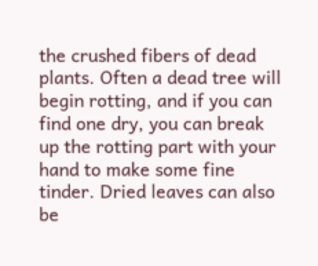the crushed fibers of dead plants. Often a dead tree will begin rotting, and if you can find one dry, you can break up the rotting part with your hand to make some fine tinder. Dried leaves can also be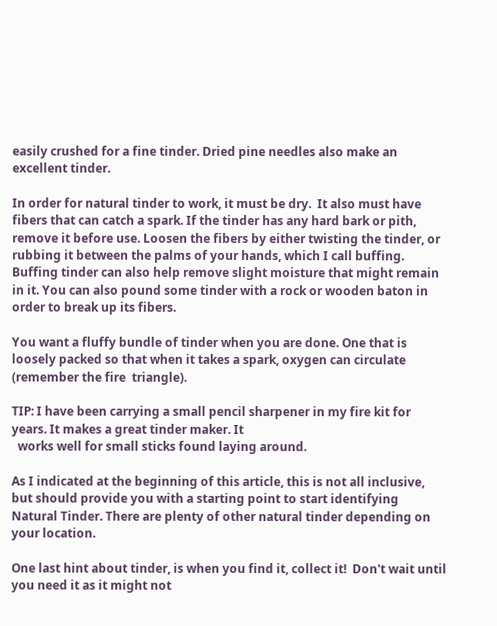easily crushed for a fine tinder. Dried pine needles also make an excellent tinder.

In order for natural tinder to work, it must be dry.  It also must have fibers that can catch a spark. If the tinder has any hard bark or pith, remove it before use. Loosen the fibers by either twisting the tinder, or rubbing it between the palms of your hands, which I call buffing. Buffing tinder can also help remove slight moisture that might remain in it. You can also pound some tinder with a rock or wooden baton in order to break up its fibers.

You want a fluffy bundle of tinder when you are done. One that is loosely packed so that when it takes a spark, oxygen can circulate (remember the fire  triangle).

TIP: I have been carrying a small pencil sharpener in my fire kit for years. It makes a great tinder maker. It
  works well for small sticks found laying around.

As I indicated at the beginning of this article, this is not all inclusive, but should provide you with a starting point to start identifying Natural Tinder. There are plenty of other natural tinder depending on your location.

One last hint about tinder, is when you find it, collect it!  Don't wait until you need it as it might not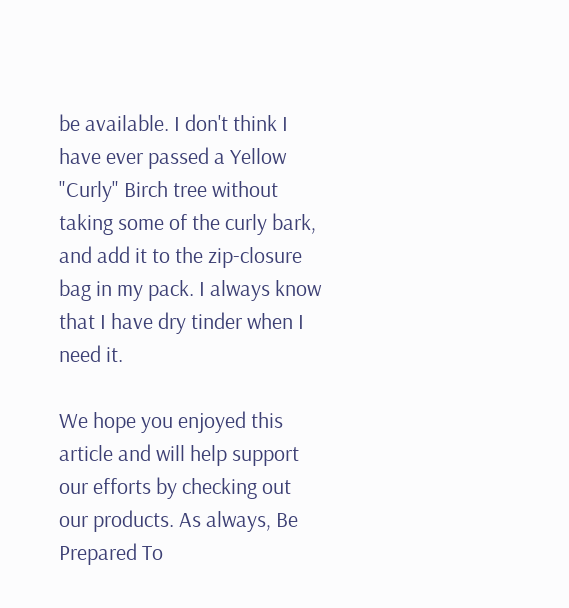be available. I don't think I have ever passed a Yellow "Curly" Birch tree without taking some of the curly bark, and add it to the zip-closure bag in my pack. I always know that I have dry tinder when I need it.

We hope you enjoyed this article and will help support our efforts by checking out our products. As always, Be Prepared To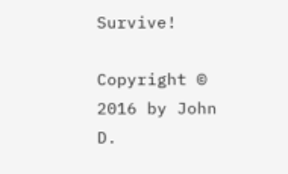Survive!

Copyright © 2016 by John D.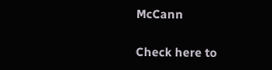McCann

Check here to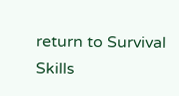return to Survival Skills